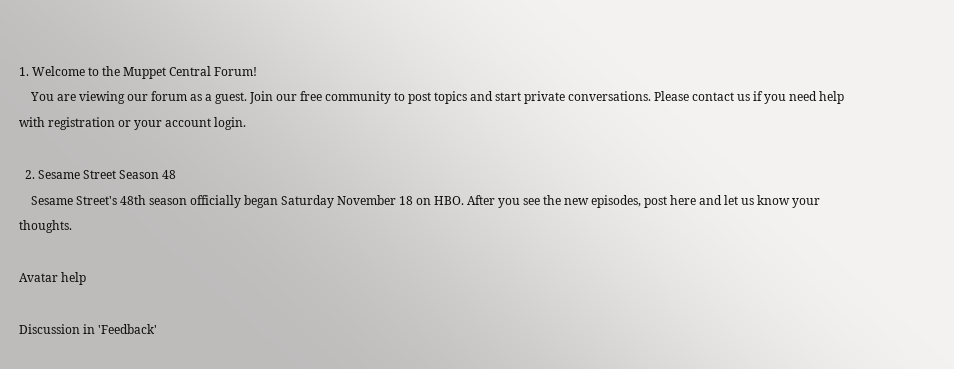1. Welcome to the Muppet Central Forum!
    You are viewing our forum as a guest. Join our free community to post topics and start private conversations. Please contact us if you need help with registration or your account login.

  2. Sesame Street Season 48
    Sesame Street's 48th season officially began Saturday November 18 on HBO. After you see the new episodes, post here and let us know your thoughts.

Avatar help

Discussion in 'Feedback'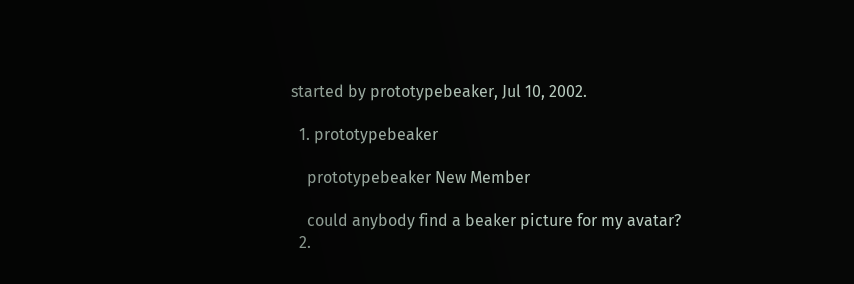started by prototypebeaker, Jul 10, 2002.

  1. prototypebeaker

    prototypebeaker New Member

    could anybody find a beaker picture for my avatar?
  2.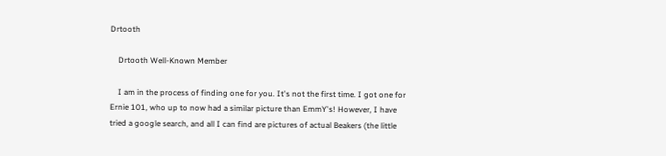Drtooth

    Drtooth Well-Known Member

    I am in the process of finding one for you. It's not the first time. I got one for Ernie 101, who up to now had a similar picture than EmmY's! However, I have tried a google search, and all I can find are pictures of actual Beakers (the little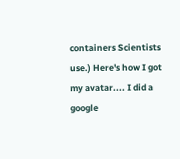containers Scientists use.) Here's how I got my avatar.... I did a google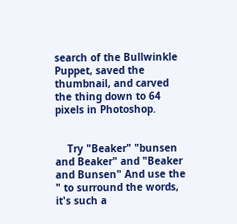search of the Bullwinkle Puppet, saved the thumbnail, and carved the thing down to 64 pixels in Photoshop.


    Try "Beaker" "bunsen and Beaker" and "Beaker and Bunsen" And use the " to surround the words, it's such a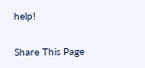help!

Share This Page